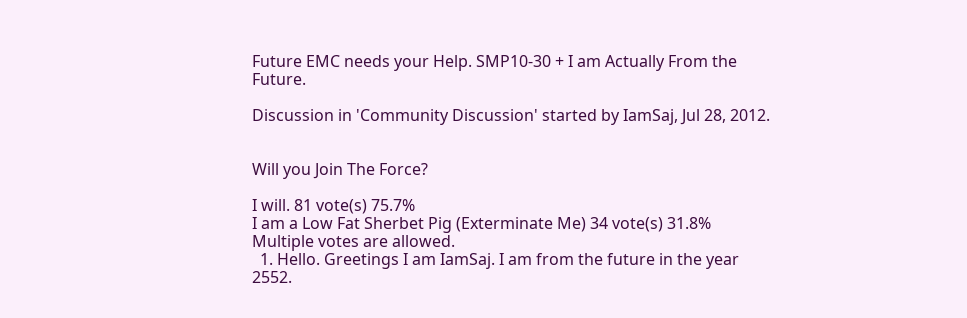Future EMC needs your Help. SMP10-30 + I am Actually From the Future.

Discussion in 'Community Discussion' started by IamSaj, Jul 28, 2012.


Will you Join The Force?

I will. 81 vote(s) 75.7%
I am a Low Fat Sherbet Pig (Exterminate Me) 34 vote(s) 31.8%
Multiple votes are allowed.
  1. Hello. Greetings I am IamSaj. I am from the future in the year 2552.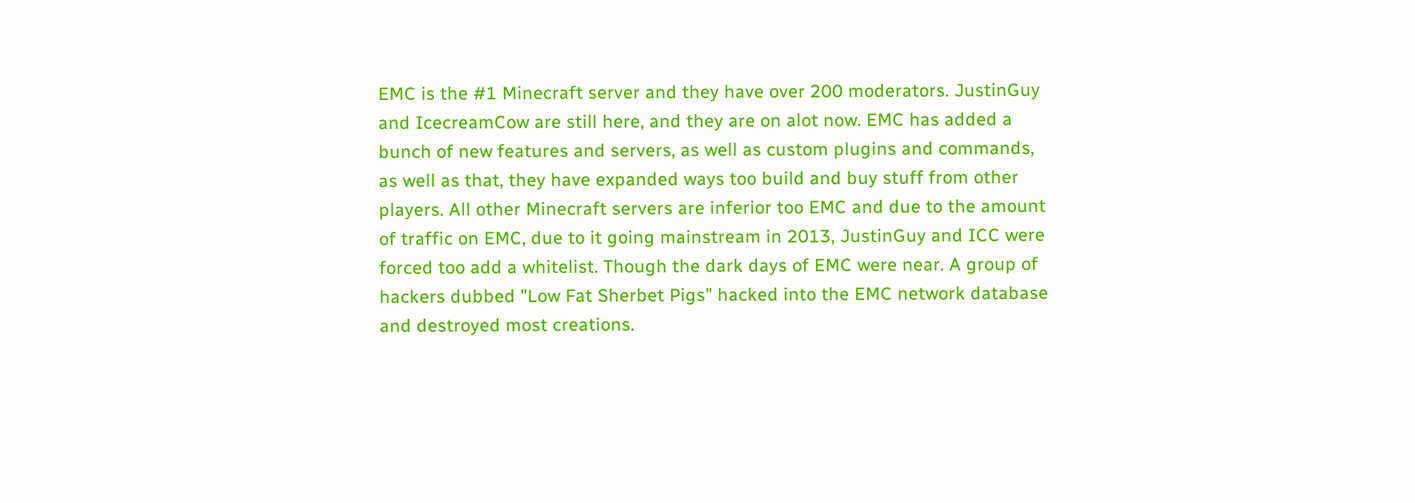EMC is the #1 Minecraft server and they have over 200 moderators. JustinGuy and IcecreamCow are still here, and they are on alot now. EMC has added a bunch of new features and servers, as well as custom plugins and commands, as well as that, they have expanded ways too build and buy stuff from other players. All other Minecraft servers are inferior too EMC and due to the amount of traffic on EMC, due to it going mainstream in 2013, JustinGuy and ICC were forced too add a whitelist. Though the dark days of EMC were near. A group of hackers dubbed "Low Fat Sherbet Pigs" hacked into the EMC network database and destroyed most creations.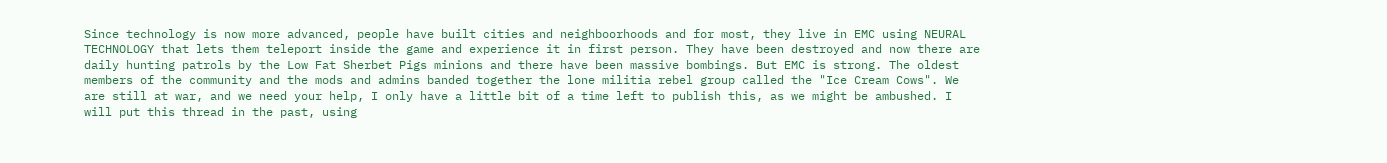Since technology is now more advanced, people have built cities and neighboorhoods and for most, they live in EMC using NEURAL TECHNOLOGY that lets them teleport inside the game and experience it in first person. They have been destroyed and now there are daily hunting patrols by the Low Fat Sherbet Pigs minions and there have been massive bombings. But EMC is strong. The oldest members of the community and the mods and admins banded together the lone militia rebel group called the "Ice Cream Cows". We are still at war, and we need your help, I only have a little bit of a time left to publish this, as we might be ambushed. I will put this thread in the past, using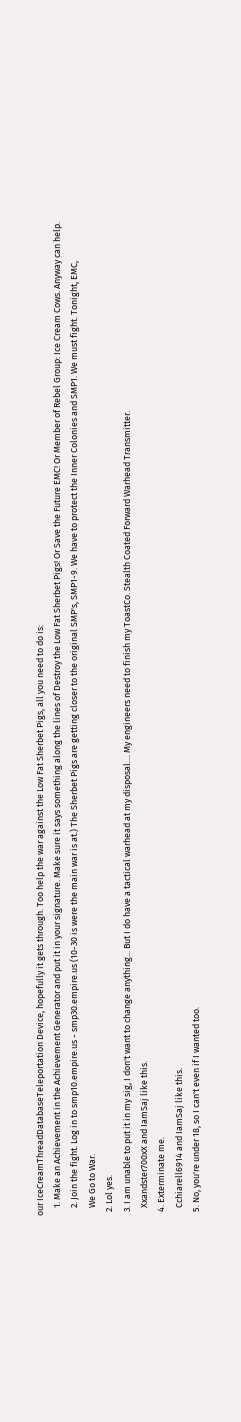our IceCreamThreadDatabaseTeleportation Device, hopefully it gets through. Too help the war against the Low Fat Sherbet Pigs, all you need to do is:
    1. Make an Achievement in the Achievement Generator and put it in your signature. Make sure it says something along the lines of Destroy the Low Fat Sherbet Pigs! Or Save the Future EMC! Or Member of Rebel Group: Ice Cream Cows. Anyway can help.
    2. Join the fight. Log in to smp10.empire.us - smp30.empire.us (10-30 is were the main war is at.) The Sherbet Pigs are getting closer to the original SMP's, SMP1-9. We have to protect the Inner Colonies and SMP1. We must fight. Tonight, EMC,
    We Go to War.
  2. Lol yes.
  3. I am unable to put it in my sig, I don't want to change anything... But I do have a tactical warhead at my disposal.... My engineers need to finish my ToastCo. Stealth Coated Forward Warhead Transmitter.
    Xxandster700xX and IamSaj like this.
  4. Exterminate me.
    Cchiarell6914 and IamSaj like this.
  5. No, you're under 18, so I can't even if I wanted too.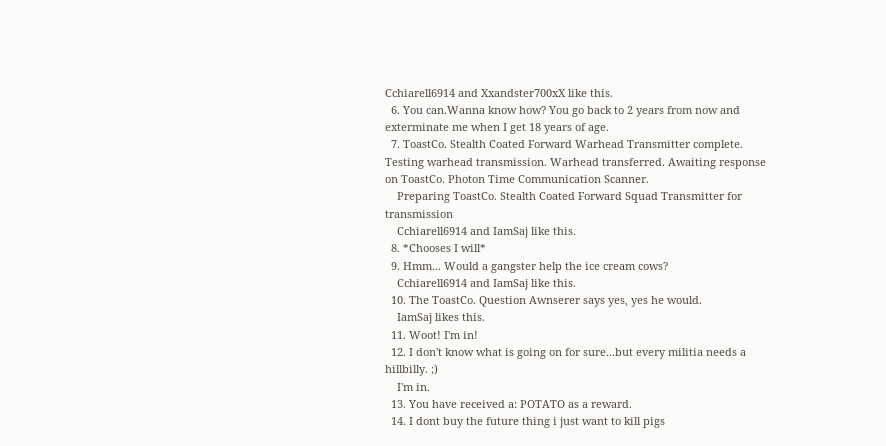Cchiarell6914 and Xxandster700xX like this.
  6. You can.Wanna know how? You go back to 2 years from now and exterminate me when I get 18 years of age.
  7. ToastCo. Stealth Coated Forward Warhead Transmitter complete. Testing warhead transmission. Warhead transferred. Awaiting response on ToastCo. Photon Time Communication Scanner.
    Preparing ToastCo. Stealth Coated Forward Squad Transmitter for transmission
    Cchiarell6914 and IamSaj like this.
  8. *Chooses I will*
  9. Hmm... Would a gangster help the ice cream cows?
    Cchiarell6914 and IamSaj like this.
  10. The ToastCo. Question Awnserer says yes, yes he would.
    IamSaj likes this.
  11. Woot! I'm in!
  12. I don't know what is going on for sure...but every militia needs a hillbilly. ;)
    I'm in.
  13. You have received a: POTATO as a reward.
  14. I dont buy the future thing i just want to kill pigs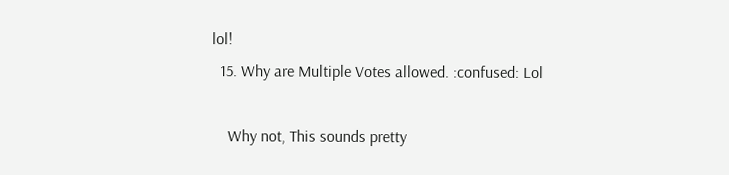lol!
  15. Why are Multiple Votes allowed. :confused: Lol

    Why not, This sounds pretty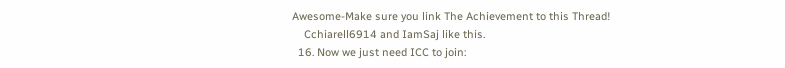Awesome-Make sure you link The Achievement to this Thread!
    Cchiarell6914 and IamSaj like this.
  16. Now we just need ICC to join: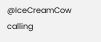@IceCreamCow calling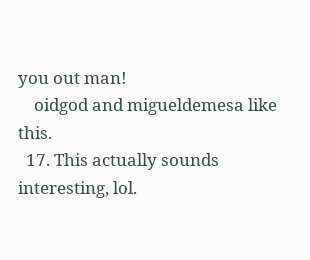you out man!
    oidgod and migueldemesa like this.
  17. This actually sounds interesting, lol.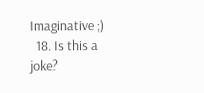Imaginative ;)
  18. Is this a joke?